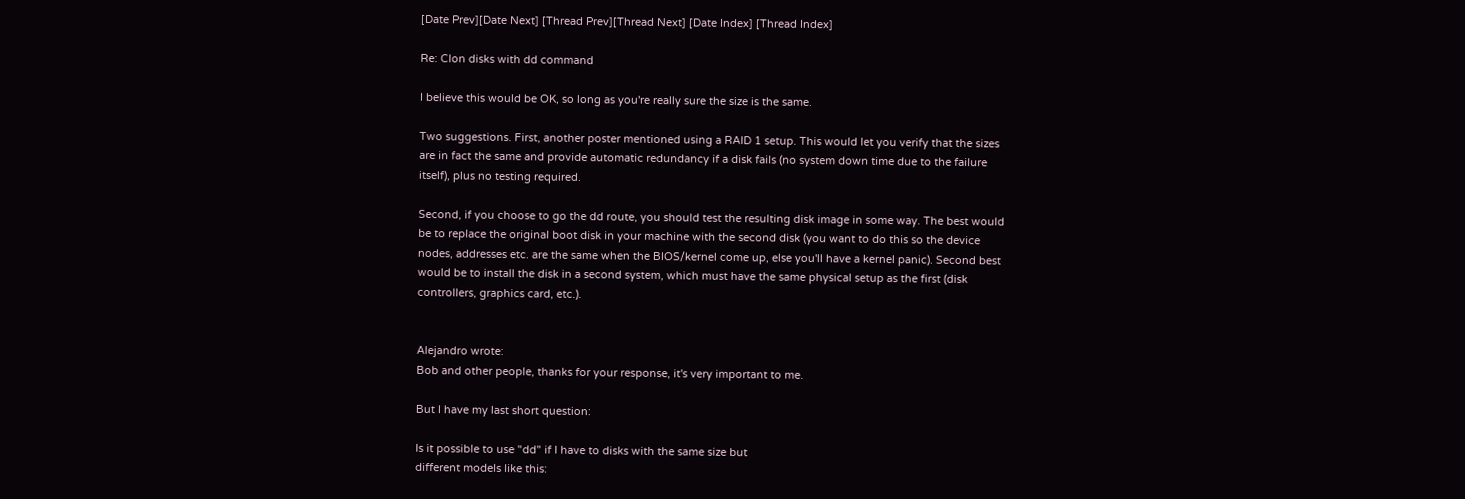[Date Prev][Date Next] [Thread Prev][Thread Next] [Date Index] [Thread Index]

Re: Clon disks with dd command

I believe this would be OK, so long as you're really sure the size is the same.

Two suggestions. First, another poster mentioned using a RAID 1 setup. This would let you verify that the sizes are in fact the same and provide automatic redundancy if a disk fails (no system down time due to the failure itself), plus no testing required.

Second, if you choose to go the dd route, you should test the resulting disk image in some way. The best would be to replace the original boot disk in your machine with the second disk (you want to do this so the device nodes, addresses etc. are the same when the BIOS/kernel come up, else you'll have a kernel panic). Second best would be to install the disk in a second system, which must have the same physical setup as the first (disk controllers, graphics card, etc.).


Alejandro wrote:
Bob and other people, thanks for your response, it's very important to me.

But I have my last short question:

Is it possible to use "dd" if I have to disks with the same size but
different models like this: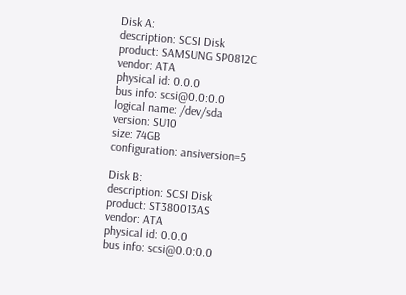Disk A:
description: SCSI Disk
product: SAMSUNG SP0812C
vendor: ATA
physical id: 0.0.0
bus info: scsi@0.0:0.0
logical name: /dev/sda
version: SU10
size: 74GB
configuration: ansiversion=5

Disk B:
description: SCSI Disk
product: ST380013AS
vendor: ATA
physical id: 0.0.0
bus info: scsi@0.0:0.0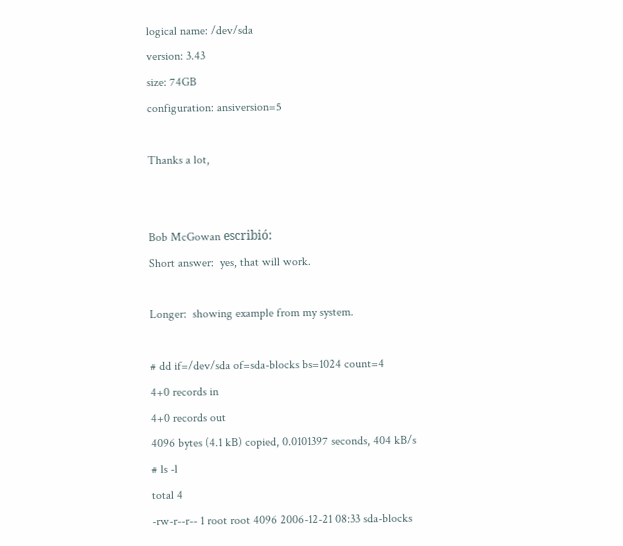logical name: /dev/sda
version: 3.43
size: 74GB
configuration: ansiversion=5

Thanks a lot,


Bob McGowan escribió:
Short answer:  yes, that will work.

Longer:  showing example from my system.

# dd if=/dev/sda of=sda-blocks bs=1024 count=4
4+0 records in
4+0 records out
4096 bytes (4.1 kB) copied, 0.0101397 seconds, 404 kB/s
# ls -l
total 4
-rw-r--r-- 1 root root 4096 2006-12-21 08:33 sda-blocks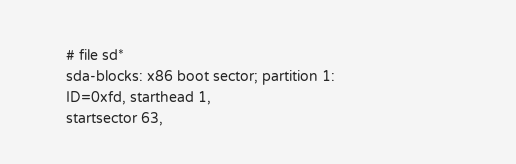# file sd*
sda-blocks: x86 boot sector; partition 1: ID=0xfd, starthead 1,
startsector 63,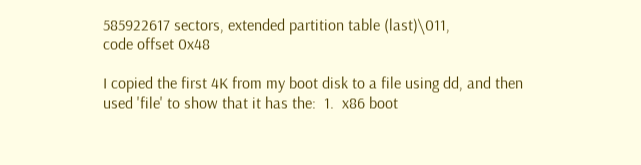585922617 sectors, extended partition table (last)\011,
code offset 0x48

I copied the first 4K from my boot disk to a file using dd, and then
used 'file' to show that it has the:  1.  x86 boot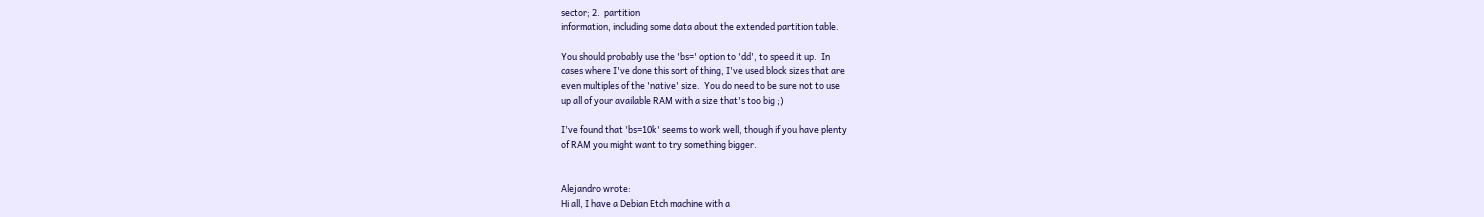sector; 2.  partition
information, including some data about the extended partition table.

You should probably use the 'bs=' option to 'dd', to speed it up.  In
cases where I've done this sort of thing, I've used block sizes that are
even multiples of the 'native' size.  You do need to be sure not to use
up all of your available RAM with a size that's too big ;)

I've found that 'bs=10k' seems to work well, though if you have plenty
of RAM you might want to try something bigger.


Alejandro wrote:
Hi all, I have a Debian Etch machine with a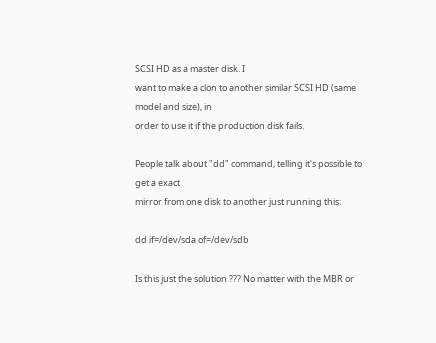SCSI HD as a master disk. I
want to make a clon to another similar SCSI HD (same model and size), in
order to use it if the production disk fails.

People talk about "dd" command, telling it's possible to get a exact
mirror from one disk to another just running this:

dd if=/dev/sda of=/dev/sdb

Is this just the solution ??? No matter with the MBR or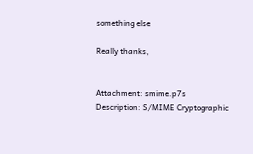something else

Really thanks,


Attachment: smime.p7s
Description: S/MIME Cryptographic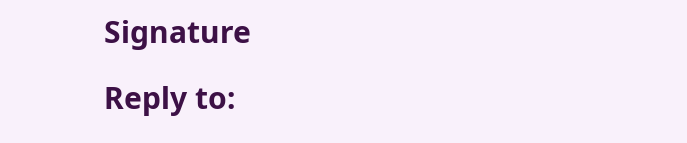Signature

Reply to: